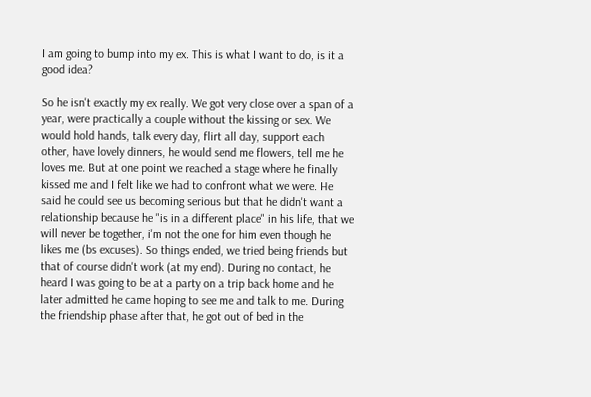I am going to bump into my ex. This is what I want to do, is it a good idea?

So he isn't exactly my ex really. We got very close over a span of a year, were practically a couple without the kissing or sex. We would hold hands, talk every day, flirt all day, support each other, have lovely dinners, he would send me flowers, tell me he loves me. But at one point we reached a stage where he finally kissed me and I felt like we had to confront what we were. He said he could see us becoming serious but that he didn't want a relationship because he "is in a different place" in his life, that we will never be together, i'm not the one for him even though he likes me (bs excuses). So things ended, we tried being friends but that of course didn't work (at my end). During no contact, he heard I was going to be at a party on a trip back home and he later admitted he came hoping to see me and talk to me. During the friendship phase after that, he got out of bed in the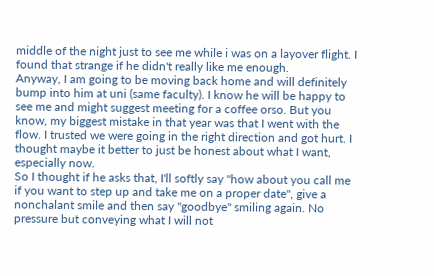middle of the night just to see me while i was on a layover flight. I found that strange if he didn't really like me enough.
Anyway, I am going to be moving back home and will definitely bump into him at uni (same faculty). I know he will be happy to see me and might suggest meeting for a coffee orso. But you know, my biggest mistake in that year was that I went with the flow. I trusted we were going in the right direction and got hurt. I thought maybe it better to just be honest about what I want, especially now.
So I thought if he asks that, I'll softly say "how about you call me if you want to step up and take me on a proper date", give a nonchalant smile and then say "goodbye" smiling again. No pressure but conveying what I will not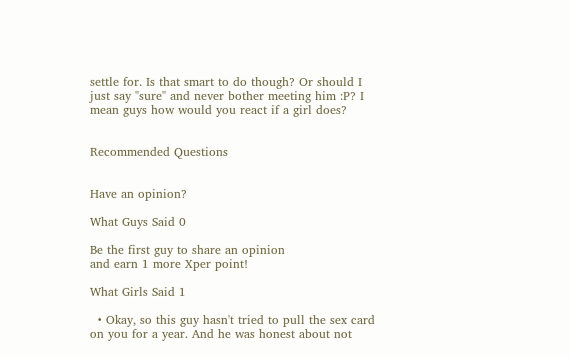settle for. Is that smart to do though? Or should I just say "sure" and never bother meeting him :P? I mean guys how would you react if a girl does?


Recommended Questions


Have an opinion?

What Guys Said 0

Be the first guy to share an opinion
and earn 1 more Xper point!

What Girls Said 1

  • Okay, so this guy hasn't tried to pull the sex card on you for a year. And he was honest about not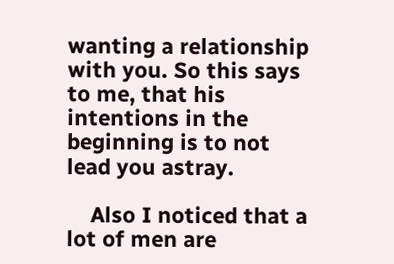wanting a relationship with you. So this says to me, that his intentions in the beginning is to not lead you astray.

    Also I noticed that a lot of men are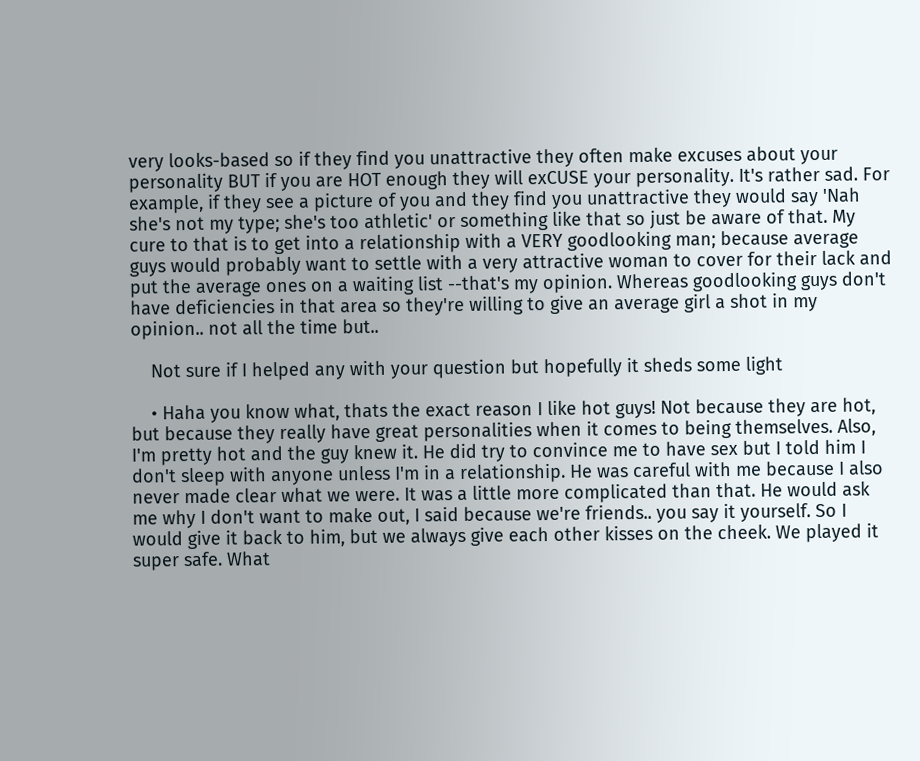very looks-based so if they find you unattractive they often make excuses about your personality BUT if you are HOT enough they will exCUSE your personality. It's rather sad. For example, if they see a picture of you and they find you unattractive they would say 'Nah she's not my type; she's too athletic' or something like that so just be aware of that. My cure to that is to get into a relationship with a VERY goodlooking man; because average guys would probably want to settle with a very attractive woman to cover for their lack and put the average ones on a waiting list --that's my opinion. Whereas goodlooking guys don't have deficiencies in that area so they're willing to give an average girl a shot in my opinion.. not all the time but..

    Not sure if I helped any with your question but hopefully it sheds some light

    • Haha you know what, thats the exact reason I like hot guys! Not because they are hot, but because they really have great personalities when it comes to being themselves. Also, I'm pretty hot and the guy knew it. He did try to convince me to have sex but I told him I don't sleep with anyone unless I'm in a relationship. He was careful with me because I also never made clear what we were. It was a little more complicated than that. He would ask me why I don't want to make out, I said because we're friends.. you say it yourself. So I would give it back to him, but we always give each other kisses on the cheek. We played it super safe. What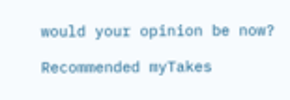would your opinion be now?

Recommended myTakes